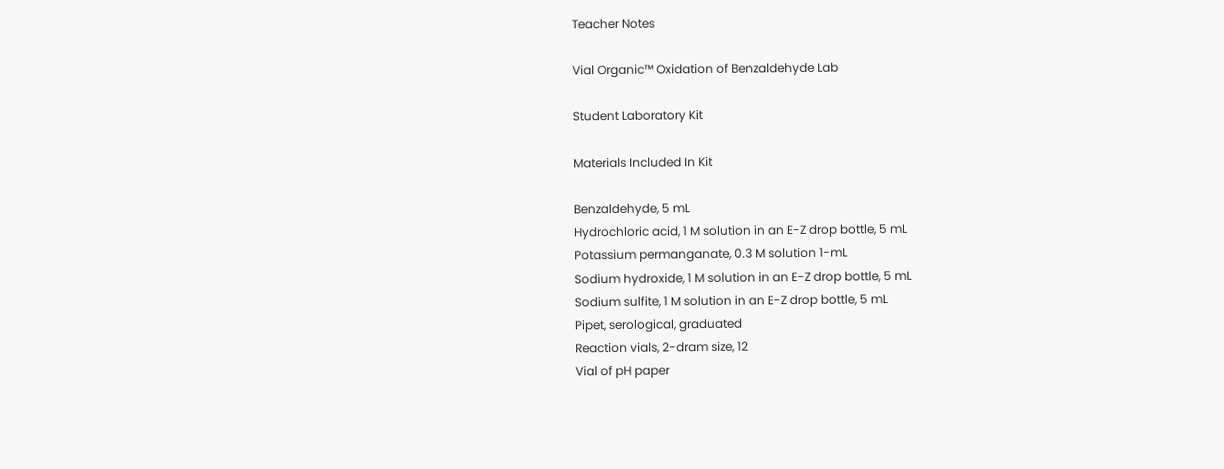Teacher Notes

Vial Organic™ Oxidation of Benzaldehyde Lab

Student Laboratory Kit

Materials Included In Kit

Benzaldehyde, 5 mL
Hydrochloric acid, 1 M solution in an E-Z drop bottle, 5 mL
Potassium permanganate, 0.3 M solution 1-mL
Sodium hydroxide, 1 M solution in an E-Z drop bottle, 5 mL
Sodium sulfite, 1 M solution in an E-Z drop bottle, 5 mL
Pipet, serological, graduated
Reaction vials, 2-dram size, 12
Vial of pH paper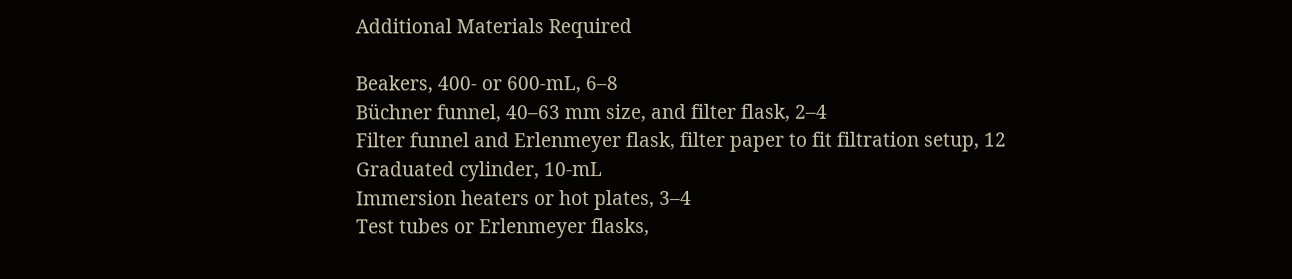Additional Materials Required

Beakers, 400- or 600-mL, 6–8
Büchner funnel, 40–63 mm size, and filter flask, 2–4
Filter funnel and Erlenmeyer flask, filter paper to fit filtration setup, 12
Graduated cylinder, 10-mL
Immersion heaters or hot plates, 3–4
Test tubes or Erlenmeyer flasks,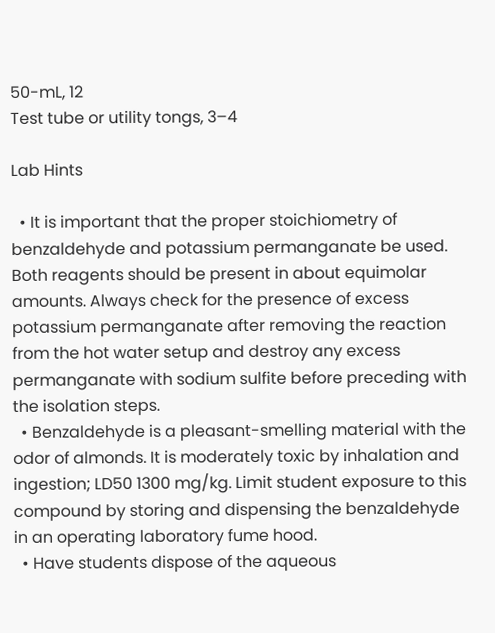50-mL, 12
Test tube or utility tongs, 3–4

Lab Hints

  • It is important that the proper stoichiometry of benzaldehyde and potassium permanganate be used. Both reagents should be present in about equimolar amounts. Always check for the presence of excess potassium permanganate after removing the reaction from the hot water setup and destroy any excess permanganate with sodium sulfite before preceding with the isolation steps.
  • Benzaldehyde is a pleasant-smelling material with the odor of almonds. It is moderately toxic by inhalation and ingestion; LD50 1300 mg/kg. Limit student exposure to this compound by storing and dispensing the benzaldehyde in an operating laboratory fume hood.
  • Have students dispose of the aqueous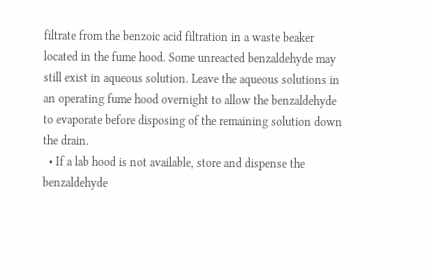filtrate from the benzoic acid filtration in a waste beaker located in the fume hood. Some unreacted benzaldehyde may still exist in aqueous solution. Leave the aqueous solutions in an operating fume hood overnight to allow the benzaldehyde to evaporate before disposing of the remaining solution down the drain.
  • If a lab hood is not available, store and dispense the benzaldehyde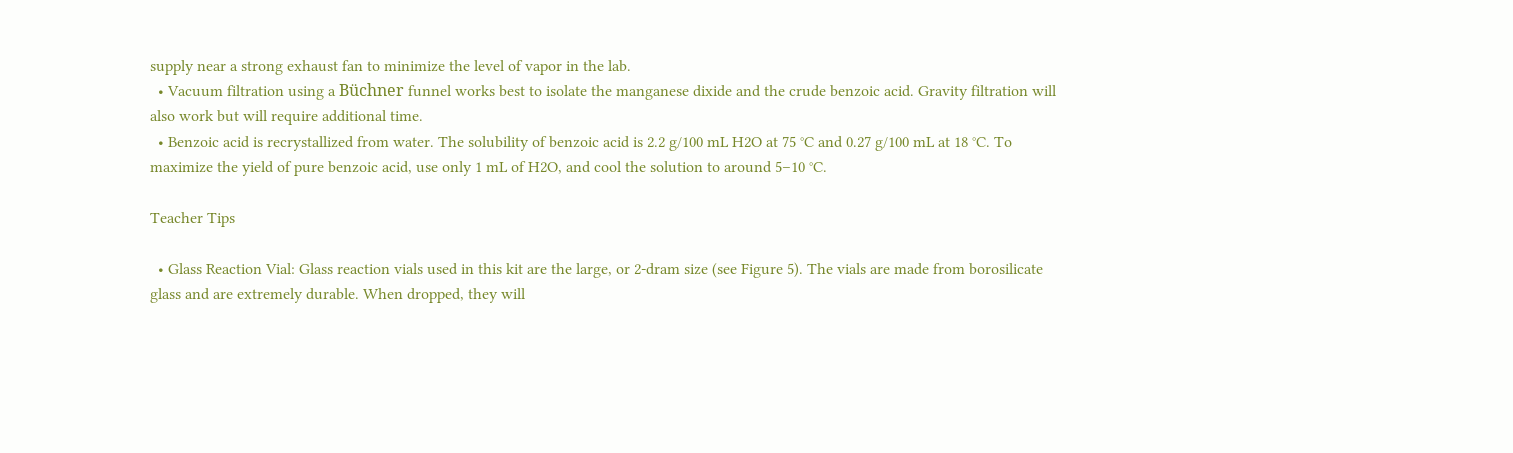supply near a strong exhaust fan to minimize the level of vapor in the lab.
  • Vacuum filtration using a Büchner funnel works best to isolate the manganese dixide and the crude benzoic acid. Gravity filtration will also work but will require additional time.
  • Benzoic acid is recrystallized from water. The solubility of benzoic acid is 2.2 g/100 mL H2O at 75 °C and 0.27 g/100 mL at 18 °C. To maximize the yield of pure benzoic acid, use only 1 mL of H2O, and cool the solution to around 5–10 °C.

Teacher Tips

  • Glass Reaction Vial: Glass reaction vials used in this kit are the large, or 2-dram size (see Figure 5). The vials are made from borosilicate glass and are extremely durable. When dropped, they will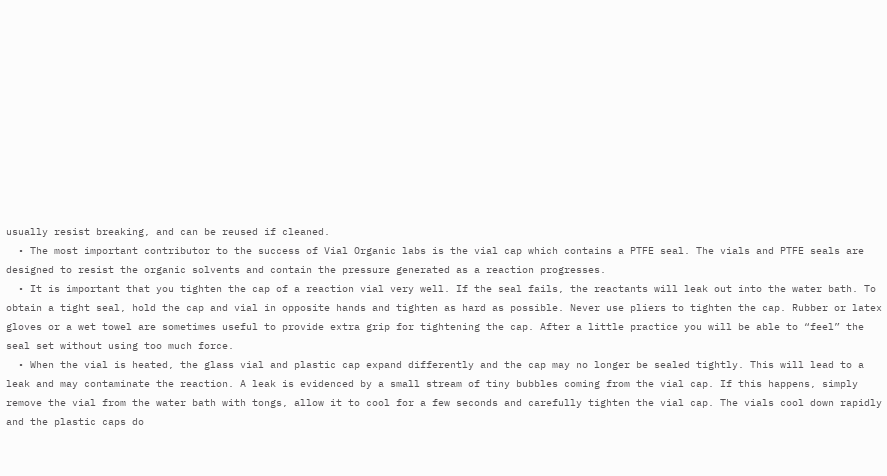usually resist breaking, and can be reused if cleaned.
  • The most important contributor to the success of Vial Organic labs is the vial cap which contains a PTFE seal. The vials and PTFE seals are designed to resist the organic solvents and contain the pressure generated as a reaction progresses.
  • It is important that you tighten the cap of a reaction vial very well. If the seal fails, the reactants will leak out into the water bath. To obtain a tight seal, hold the cap and vial in opposite hands and tighten as hard as possible. Never use pliers to tighten the cap. Rubber or latex gloves or a wet towel are sometimes useful to provide extra grip for tightening the cap. After a little practice you will be able to “feel” the seal set without using too much force.
  • When the vial is heated, the glass vial and plastic cap expand differently and the cap may no longer be sealed tightly. This will lead to a leak and may contaminate the reaction. A leak is evidenced by a small stream of tiny bubbles coming from the vial cap. If this happens, simply remove the vial from the water bath with tongs, allow it to cool for a few seconds and carefully tighten the vial cap. The vials cool down rapidly and the plastic caps do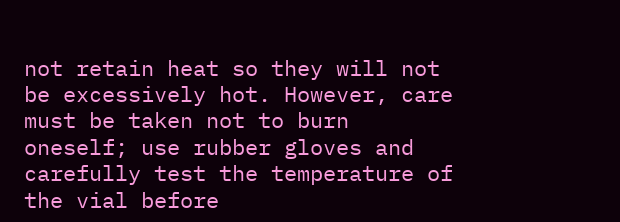not retain heat so they will not be excessively hot. However, care must be taken not to burn oneself; use rubber gloves and carefully test the temperature of the vial before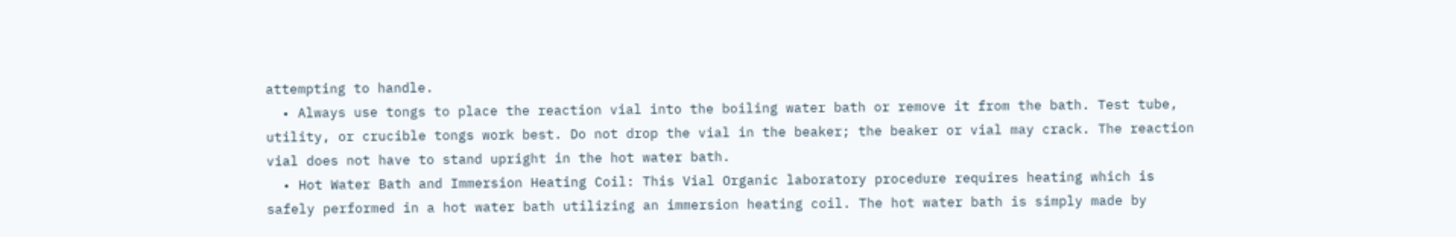attempting to handle.
  • Always use tongs to place the reaction vial into the boiling water bath or remove it from the bath. Test tube, utility, or crucible tongs work best. Do not drop the vial in the beaker; the beaker or vial may crack. The reaction vial does not have to stand upright in the hot water bath.
  • Hot Water Bath and Immersion Heating Coil: This Vial Organic laboratory procedure requires heating which is safely performed in a hot water bath utilizing an immersion heating coil. The hot water bath is simply made by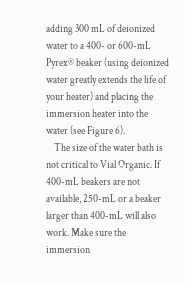adding 300 mL of deionized water to a 400- or 600-mL Pyrex® beaker (using deionized water greatly extends the life of your heater) and placing the immersion heater into the water (see Figure 6).
    The size of the water bath is not critical to Vial Organic. If 400-mL beakers are not available, 250-mL or a beaker larger than 400-mL will also work. Make sure the immersion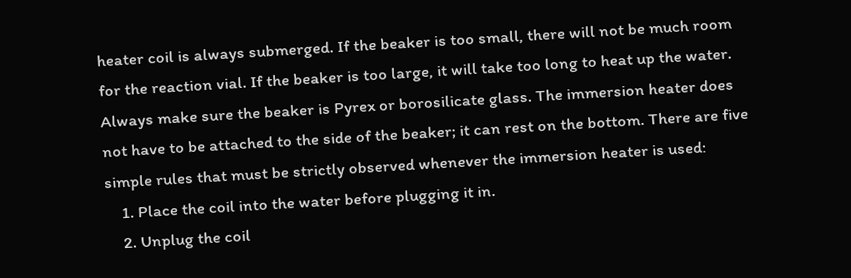heater coil is always submerged. If the beaker is too small, there will not be much room for the reaction vial. If the beaker is too large, it will take too long to heat up the water. Always make sure the beaker is Pyrex or borosilicate glass. The immersion heater does not have to be attached to the side of the beaker; it can rest on the bottom. There are five simple rules that must be strictly observed whenever the immersion heater is used:
    1. Place the coil into the water before plugging it in.
    2. Unplug the coil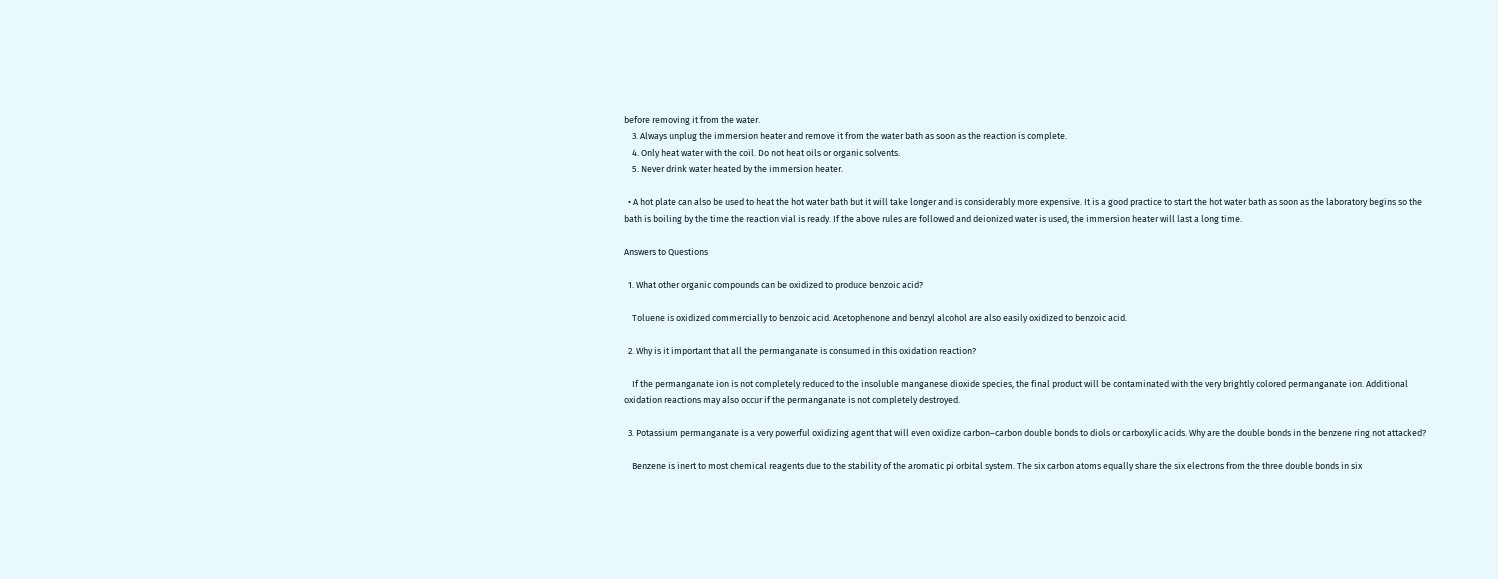before removing it from the water.
    3. Always unplug the immersion heater and remove it from the water bath as soon as the reaction is complete.
    4. Only heat water with the coil. Do not heat oils or organic solvents.
    5. Never drink water heated by the immersion heater.

  • A hot plate can also be used to heat the hot water bath but it will take longer and is considerably more expensive. It is a good practice to start the hot water bath as soon as the laboratory begins so the bath is boiling by the time the reaction vial is ready. If the above rules are followed and deionized water is used, the immersion heater will last a long time.

Answers to Questions

  1. What other organic compounds can be oxidized to produce benzoic acid?

    Toluene is oxidized commercially to benzoic acid. Acetophenone and benzyl alcohol are also easily oxidized to benzoic acid.

  2. Why is it important that all the permanganate is consumed in this oxidation reaction?

    If the permanganate ion is not completely reduced to the insoluble manganese dioxide species, the final product will be contaminated with the very brightly colored permanganate ion. Additional oxidation reactions may also occur if the permanganate is not completely destroyed.

  3. Potassium permanganate is a very powerful oxidizing agent that will even oxidize carbon–carbon double bonds to diols or carboxylic acids. Why are the double bonds in the benzene ring not attacked?

    Benzene is inert to most chemical reagents due to the stability of the aromatic pi orbital system. The six carbon atoms equally share the six electrons from the three double bonds in six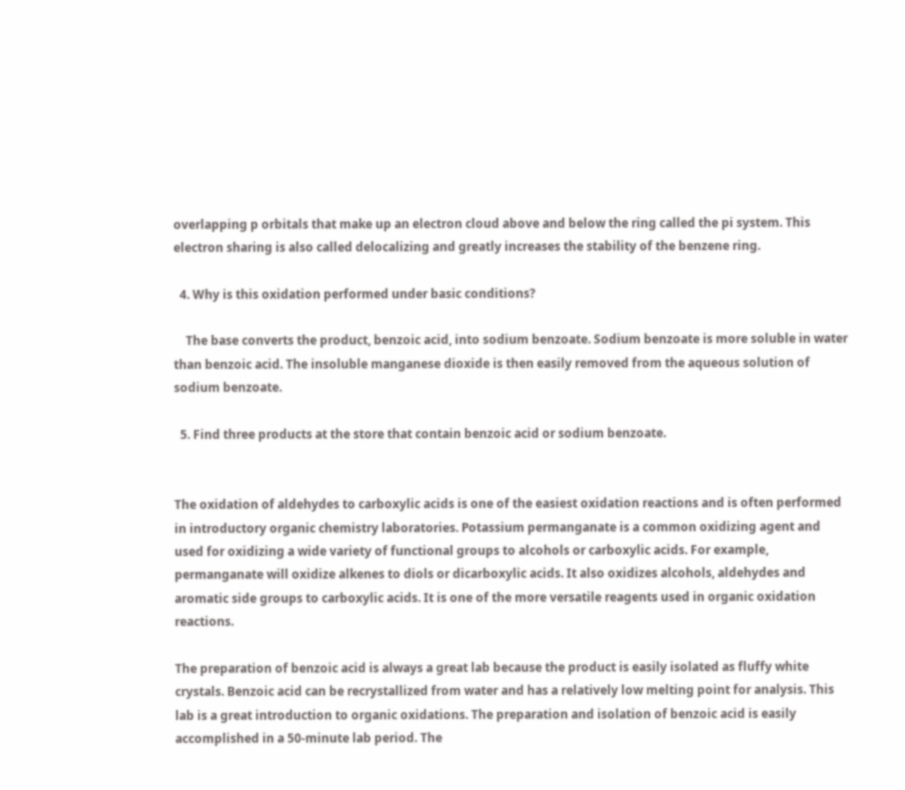overlapping p orbitals that make up an electron cloud above and below the ring called the pi system. This electron sharing is also called delocalizing and greatly increases the stability of the benzene ring.

  4. Why is this oxidation performed under basic conditions?

    The base converts the product, benzoic acid, into sodium benzoate. Sodium benzoate is more soluble in water than benzoic acid. The insoluble manganese dioxide is then easily removed from the aqueous solution of sodium benzoate.

  5. Find three products at the store that contain benzoic acid or sodium benzoate.


The oxidation of aldehydes to carboxylic acids is one of the easiest oxidation reactions and is often performed in introductory organic chemistry laboratories. Potassium permanganate is a common oxidizing agent and used for oxidizing a wide variety of functional groups to alcohols or carboxylic acids. For example, permanganate will oxidize alkenes to diols or dicarboxylic acids. It also oxidizes alcohols, aldehydes and aromatic side groups to carboxylic acids. It is one of the more versatile reagents used in organic oxidation reactions.

The preparation of benzoic acid is always a great lab because the product is easily isolated as fluffy white crystals. Benzoic acid can be recrystallized from water and has a relatively low melting point for analysis. This lab is a great introduction to organic oxidations. The preparation and isolation of benzoic acid is easily accomplished in a 50-minute lab period. The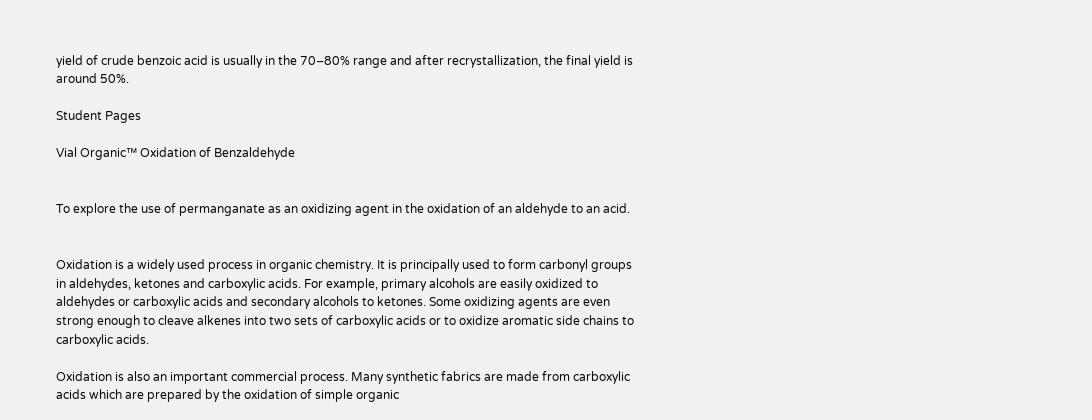yield of crude benzoic acid is usually in the 70–80% range and after recrystallization, the final yield is around 50%.

Student Pages

Vial Organic™ Oxidation of Benzaldehyde


To explore the use of permanganate as an oxidizing agent in the oxidation of an aldehyde to an acid.


Oxidation is a widely used process in organic chemistry. It is principally used to form carbonyl groups in aldehydes, ketones and carboxylic acids. For example, primary alcohols are easily oxidized to aldehydes or carboxylic acids and secondary alcohols to ketones. Some oxidizing agents are even strong enough to cleave alkenes into two sets of carboxylic acids or to oxidize aromatic side chains to carboxylic acids.

Oxidation is also an important commercial process. Many synthetic fabrics are made from carboxylic acids which are prepared by the oxidation of simple organic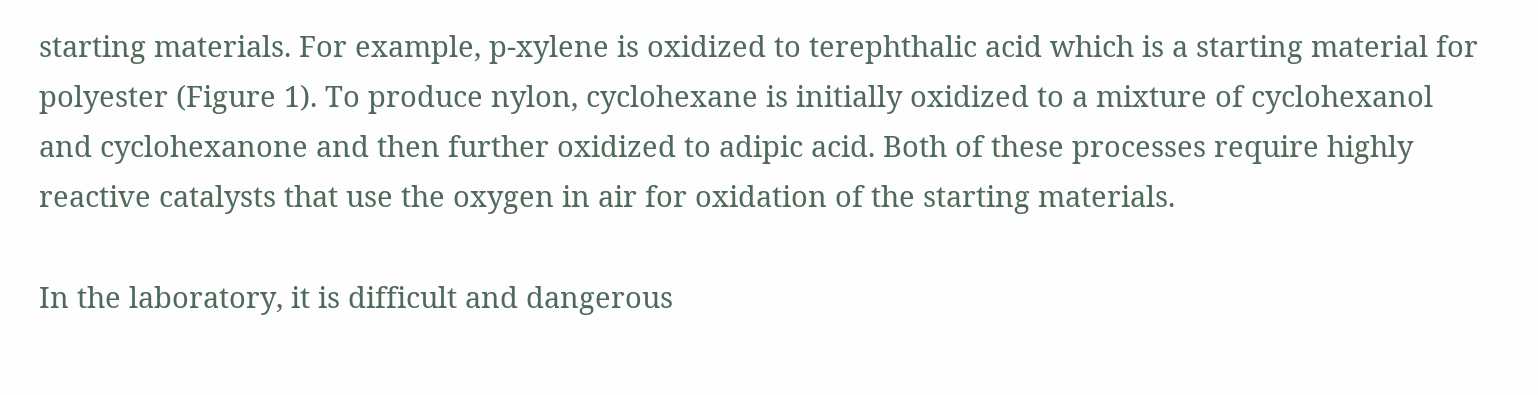starting materials. For example, p-xylene is oxidized to terephthalic acid which is a starting material for polyester (Figure 1). To produce nylon, cyclohexane is initially oxidized to a mixture of cyclohexanol and cyclohexanone and then further oxidized to adipic acid. Both of these processes require highly reactive catalysts that use the oxygen in air for oxidation of the starting materials.

In the laboratory, it is difficult and dangerous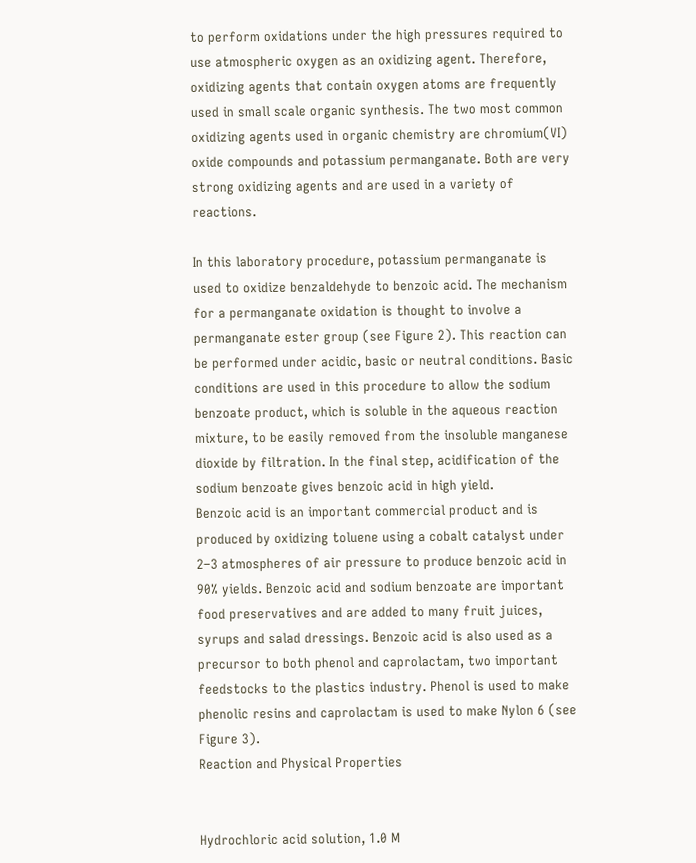to perform oxidations under the high pressures required to use atmospheric oxygen as an oxidizing agent. Therefore, oxidizing agents that contain oxygen atoms are frequently used in small scale organic synthesis. The two most common oxidizing agents used in organic chemistry are chromium(VI) oxide compounds and potassium permanganate. Both are very strong oxidizing agents and are used in a variety of reactions.

In this laboratory procedure, potassium permanganate is used to oxidize benzaldehyde to benzoic acid. The mechanism for a permanganate oxidation is thought to involve a permanganate ester group (see Figure 2). This reaction can be performed under acidic, basic or neutral conditions. Basic conditions are used in this procedure to allow the sodium benzoate product, which is soluble in the aqueous reaction mixture, to be easily removed from the insoluble manganese dioxide by filtration. In the final step, acidification of the sodium benzoate gives benzoic acid in high yield.
Benzoic acid is an important commercial product and is produced by oxidizing toluene using a cobalt catalyst under 2–3 atmospheres of air pressure to produce benzoic acid in 90% yields. Benzoic acid and sodium benzoate are important food preservatives and are added to many fruit juices, syrups and salad dressings. Benzoic acid is also used as a precursor to both phenol and caprolactam, two important feedstocks to the plastics industry. Phenol is used to make phenolic resins and caprolactam is used to make Nylon 6 (see Figure 3).
Reaction and Physical Properties


Hydrochloric acid solution, 1.0 M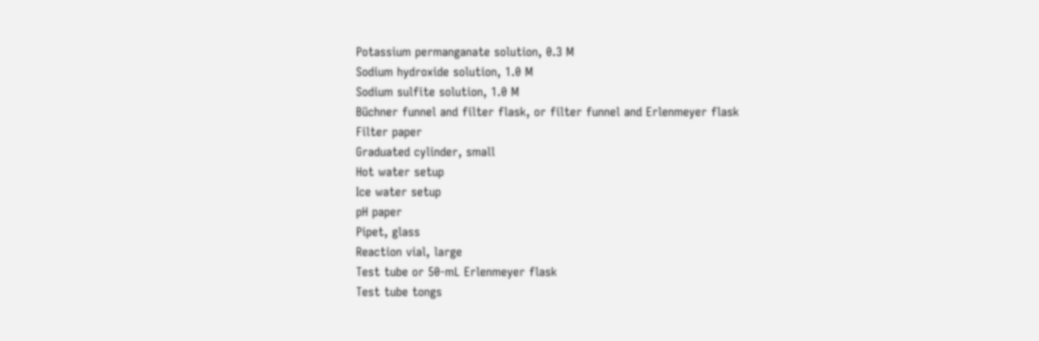Potassium permanganate solution, 0.3 M
Sodium hydroxide solution, 1.0 M
Sodium sulfite solution, 1.0 M
Büchner funnel and filter flask, or filter funnel and Erlenmeyer flask
Filter paper
Graduated cylinder, small
Hot water setup
Ice water setup
pH paper
Pipet, glass
Reaction vial, large
Test tube or 50-mL Erlenmeyer flask
Test tube tongs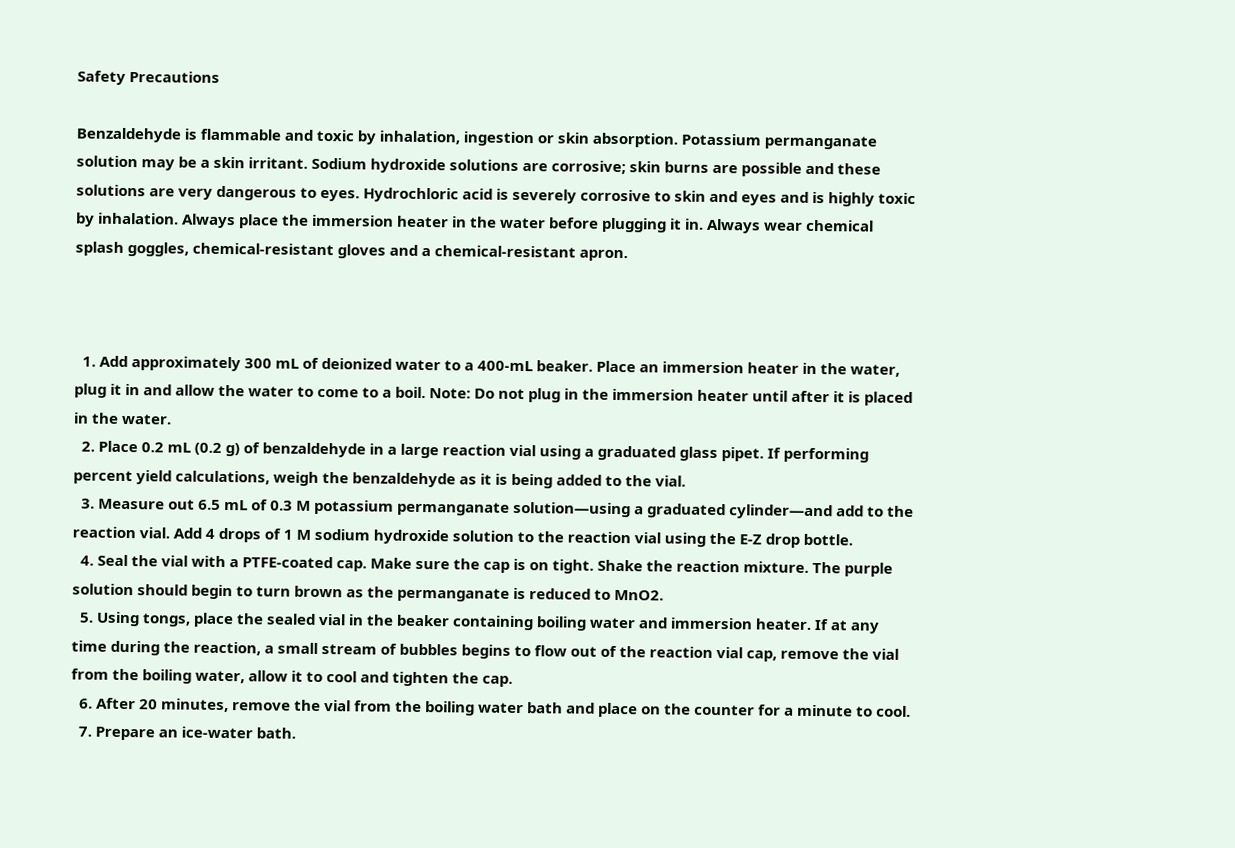Safety Precautions

Benzaldehyde is flammable and toxic by inhalation, ingestion or skin absorption. Potassium permanganate solution may be a skin irritant. Sodium hydroxide solutions are corrosive; skin burns are possible and these solutions are very dangerous to eyes. Hydrochloric acid is severely corrosive to skin and eyes and is highly toxic by inhalation. Always place the immersion heater in the water before plugging it in. Always wear chemical splash goggles, chemical-resistant gloves and a chemical-resistant apron.



  1. Add approximately 300 mL of deionized water to a 400-mL beaker. Place an immersion heater in the water, plug it in and allow the water to come to a boil. Note: Do not plug in the immersion heater until after it is placed in the water.
  2. Place 0.2 mL (0.2 g) of benzaldehyde in a large reaction vial using a graduated glass pipet. If performing percent yield calculations, weigh the benzaldehyde as it is being added to the vial.
  3. Measure out 6.5 mL of 0.3 M potassium permanganate solution—using a graduated cylinder—and add to the reaction vial. Add 4 drops of 1 M sodium hydroxide solution to the reaction vial using the E-Z drop bottle.
  4. Seal the vial with a PTFE-coated cap. Make sure the cap is on tight. Shake the reaction mixture. The purple solution should begin to turn brown as the permanganate is reduced to MnO2.
  5. Using tongs, place the sealed vial in the beaker containing boiling water and immersion heater. If at any time during the reaction, a small stream of bubbles begins to flow out of the reaction vial cap, remove the vial from the boiling water, allow it to cool and tighten the cap.
  6. After 20 minutes, remove the vial from the boiling water bath and place on the counter for a minute to cool.
  7. Prepare an ice-water bath.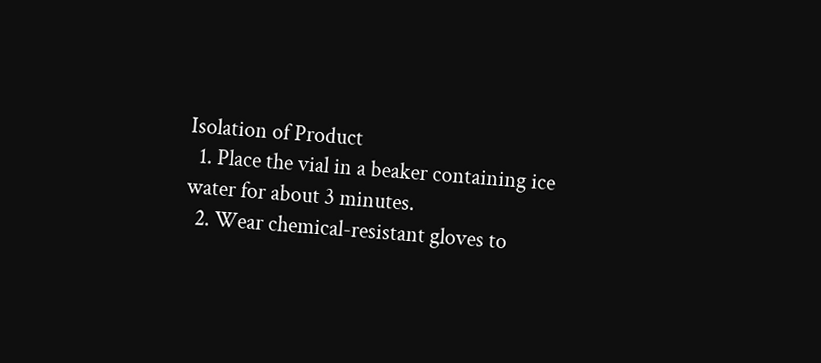Isolation of Product
  1. Place the vial in a beaker containing ice water for about 3 minutes.
  2. Wear chemical-resistant gloves to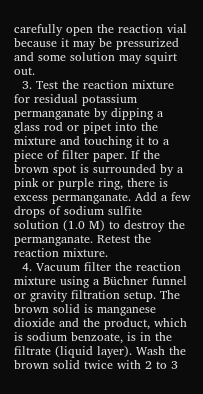carefully open the reaction vial because it may be pressurized and some solution may squirt out.
  3. Test the reaction mixture for residual potassium permanganate by dipping a glass rod or pipet into the mixture and touching it to a piece of filter paper. If the brown spot is surrounded by a pink or purple ring, there is excess permanganate. Add a few drops of sodium sulfite solution (1.0 M) to destroy the permanganate. Retest the reaction mixture.
  4. Vacuum filter the reaction mixture using a Büchner funnel or gravity filtration setup. The brown solid is manganese dioxide and the product, which is sodium benzoate, is in the filtrate (liquid layer). Wash the brown solid twice with 2 to 3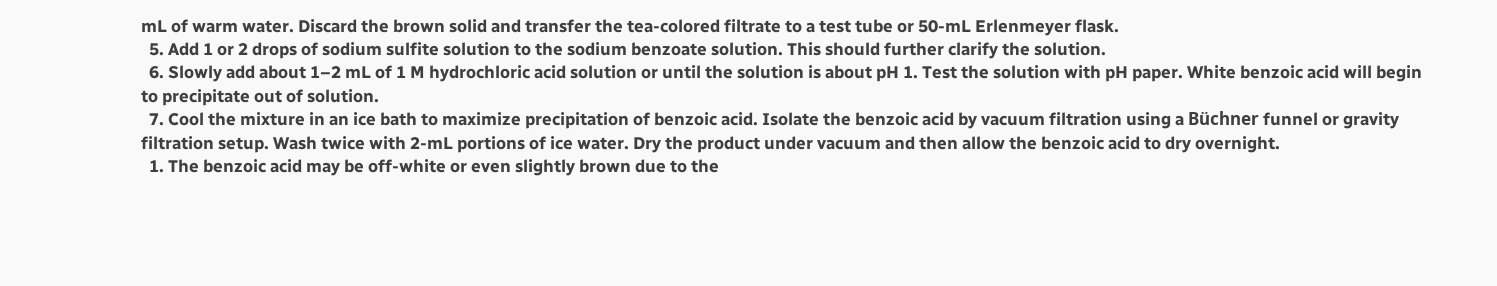mL of warm water. Discard the brown solid and transfer the tea-colored filtrate to a test tube or 50-mL Erlenmeyer flask.
  5. Add 1 or 2 drops of sodium sulfite solution to the sodium benzoate solution. This should further clarify the solution.
  6. Slowly add about 1–2 mL of 1 M hydrochloric acid solution or until the solution is about pH 1. Test the solution with pH paper. White benzoic acid will begin to precipitate out of solution.
  7. Cool the mixture in an ice bath to maximize precipitation of benzoic acid. Isolate the benzoic acid by vacuum filtration using a Büchner funnel or gravity filtration setup. Wash twice with 2-mL portions of ice water. Dry the product under vacuum and then allow the benzoic acid to dry overnight.
  1. The benzoic acid may be off-white or even slightly brown due to the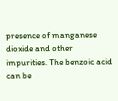presence of manganese dioxide and other impurities. The benzoic acid can be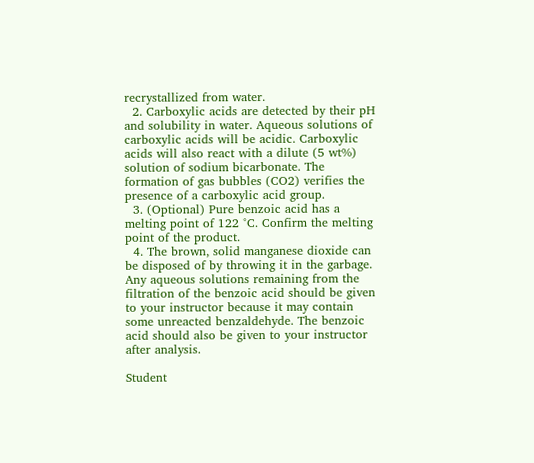recrystallized from water.
  2. Carboxylic acids are detected by their pH and solubility in water. Aqueous solutions of carboxylic acids will be acidic. Carboxylic acids will also react with a dilute (5 wt%) solution of sodium bicarbonate. The formation of gas bubbles (CO2) verifies the presence of a carboxylic acid group.
  3. (Optional) Pure benzoic acid has a melting point of 122 °C. Confirm the melting point of the product.
  4. The brown, solid manganese dioxide can be disposed of by throwing it in the garbage. Any aqueous solutions remaining from the filtration of the benzoic acid should be given to your instructor because it may contain some unreacted benzaldehyde. The benzoic acid should also be given to your instructor after analysis.

Student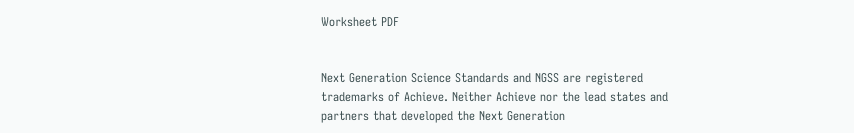Worksheet PDF


Next Generation Science Standards and NGSS are registered trademarks of Achieve. Neither Achieve nor the lead states and partners that developed the Next Generation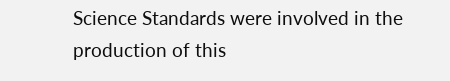Science Standards were involved in the production of this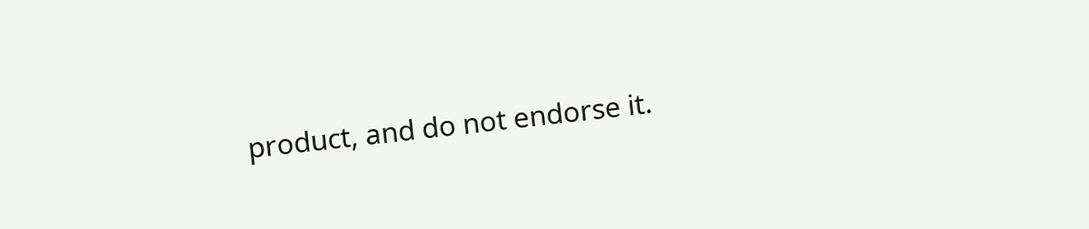product, and do not endorse it.